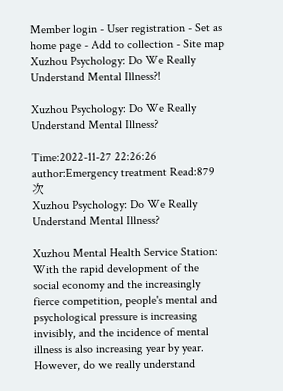Member login - User registration - Set as home page - Add to collection - Site map Xuzhou Psychology: Do We Really Understand Mental Illness?!

Xuzhou Psychology: Do We Really Understand Mental Illness?

Time:2022-11-27 22:26:26 author:Emergency treatment Read:879次
Xuzhou Psychology: Do We Really Understand Mental Illness?

Xuzhou Mental Health Service Station: With the rapid development of the social economy and the increasingly fierce competition, people's mental and psychological pressure is increasing invisibly, and the incidence of mental illness is also increasing year by year. However, do we really understand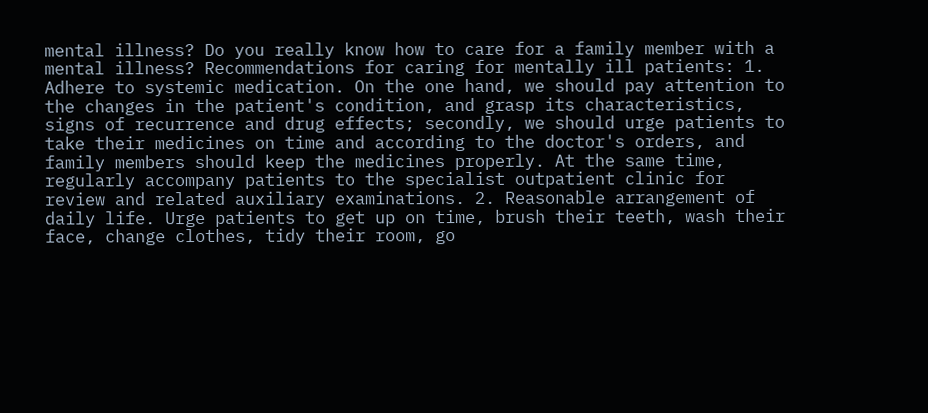mental illness? Do you really know how to care for a family member with a mental illness? Recommendations for caring for mentally ill patients: 1. Adhere to systemic medication. On the one hand, we should pay attention to the changes in the patient's condition, and grasp its characteristics, signs of recurrence and drug effects; secondly, we should urge patients to take their medicines on time and according to the doctor's orders, and family members should keep the medicines properly. At the same time, regularly accompany patients to the specialist outpatient clinic for review and related auxiliary examinations. 2. Reasonable arrangement of daily life. Urge patients to get up on time, brush their teeth, wash their face, change clothes, tidy their room, go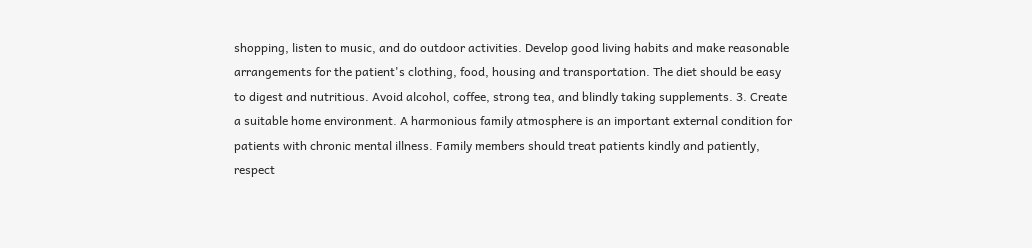shopping, listen to music, and do outdoor activities. Develop good living habits and make reasonable arrangements for the patient's clothing, food, housing and transportation. The diet should be easy to digest and nutritious. Avoid alcohol, coffee, strong tea, and blindly taking supplements. 3. Create a suitable home environment. A harmonious family atmosphere is an important external condition for patients with chronic mental illness. Family members should treat patients kindly and patiently, respect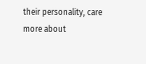their personality, care more about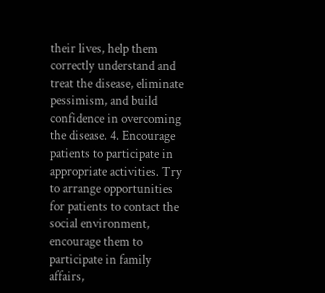their lives, help them correctly understand and treat the disease, eliminate pessimism, and build confidence in overcoming the disease. 4. Encourage patients to participate in appropriate activities. Try to arrange opportunities for patients to contact the social environment, encourage them to participate in family affairs,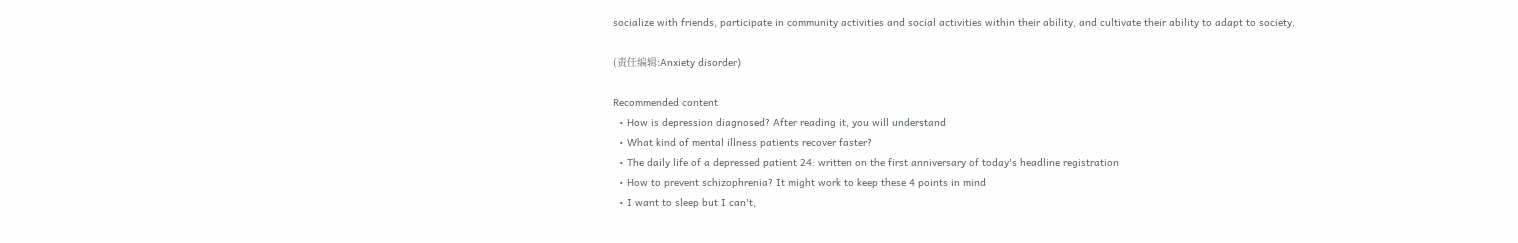socialize with friends, participate in community activities and social activities within their ability, and cultivate their ability to adapt to society.

(责任编辑:Anxiety disorder)

Recommended content
  • How is depression diagnosed? After reading it, you will understand
  • What kind of mental illness patients recover faster?
  • The daily life of a depressed patient 24: written on the first anniversary of today's headline registration
  • How to prevent schizophrenia? It might work to keep these 4 points in mind
  • I want to sleep but I can't,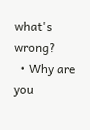what's wrong?
  • Why are you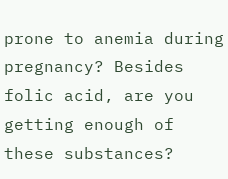prone to anemia during pregnancy? Besides folic acid, are you getting enough of these substances?